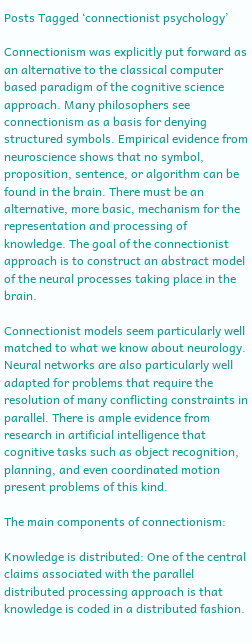Posts Tagged ‘connectionist psychology’

Connectionism was explicitly put forward as an alternative to the classical computer based paradigm of the cognitive science approach. Many philosophers see connectionism as a basis for denying structured symbols. Empirical evidence from neuroscience shows that no symbol, proposition, sentence, or algorithm can be found in the brain. There must be an alternative, more basic, mechanism for the representation and processing of knowledge. The goal of the connectionist approach is to construct an abstract model of the neural processes taking place in the brain.

Connectionist models seem particularly well matched to what we know about neurology. Neural networks are also particularly well adapted for problems that require the resolution of many conflicting constraints in parallel. There is ample evidence from research in artificial intelligence that cognitive tasks such as object recognition, planning, and even coordinated motion present problems of this kind.

The main components of connectionism:

Knowledge is distributed: One of the central claims associated with the parallel distributed processing approach is that knowledge is coded in a distributed fashion.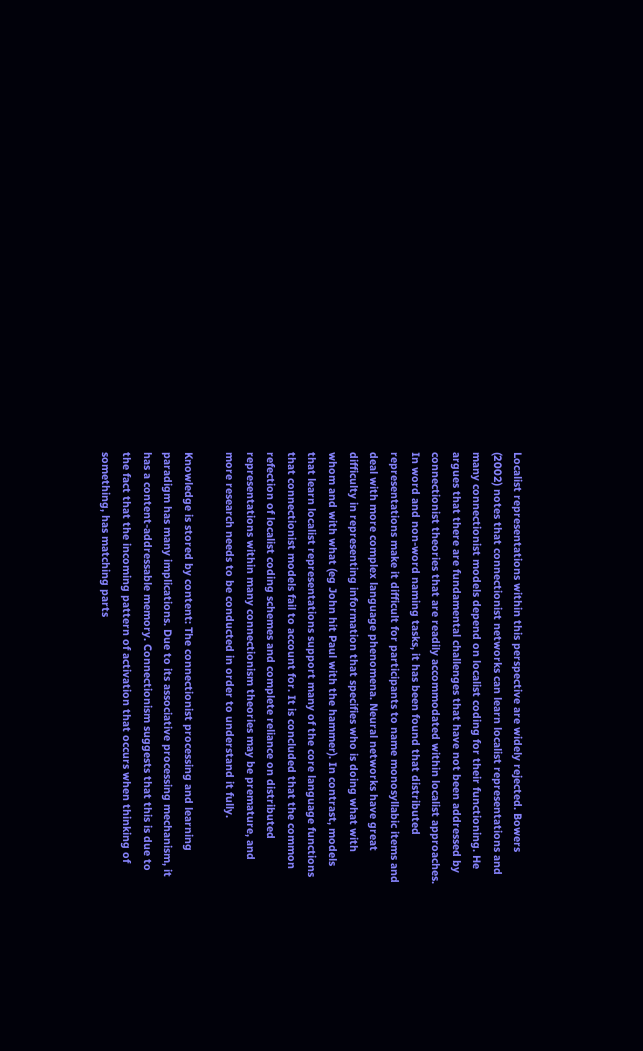Localist representations within this perspective are widely rejected. Bowers (2002) notes that connectionist networks can learn localist representations and many connectionist models depend on localist coding for their functioning. He argues that there are fundamental challenges that have not been addressed by connectionist theories that are readily accommodated within localist approaches. In word and non-word naming tasks, it has been found that distributed representations make it difficult for participants to name monosyllabic items and deal with more complex language phenomena. Neural networks have great difficulty in representing information that specifies who is doing what with whom and with what (eg John hit Paul with the hammer). In contrast, models that learn localist representations support many of the core language functions that connectionist models fail to account for. It is concluded that the common refection of localist coding schemes and complete reliance on distributed representations within many connectionism theories may be premature, and more research needs to be conducted in order to understand it fully.

Knowledge is stored by content: The connectionist processing and learning paradigm has many implications. Due to its associative processing mechanism, it has a content‐addressable memory. Connectionism suggests that this is due to the fact that the incoming pattern of activation that occurs when thinking of something, has matching parts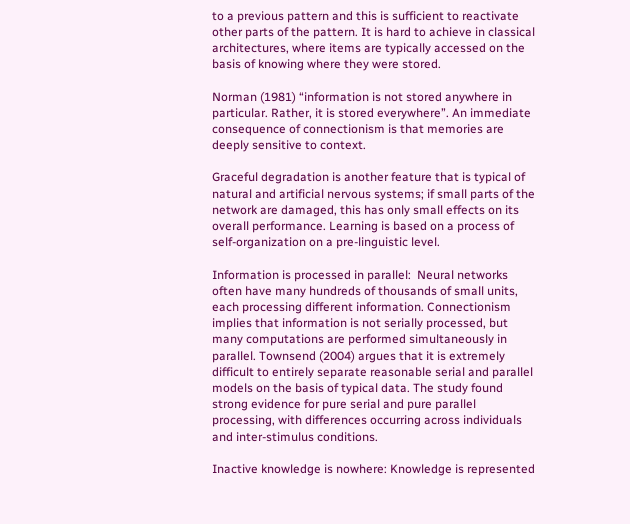to a previous pattern and this is sufficient to reactivate other parts of the pattern. It is hard to achieve in classical architectures, where items are typically accessed on the basis of knowing where they were stored.

Norman (1981) “information is not stored anywhere in particular. Rather, it is stored everywhere”. An immediate consequence of connectionism is that memories are deeply sensitive to context.

Graceful degradation is another feature that is typical of natural and artificial nervous systems; if small parts of the network are damaged, this has only small effects on its overall performance. Learning is based on a process of self‐organization on a pre-linguistic level.

Information is processed in parallel:  Neural networks often have many hundreds of thousands of small units, each processing different information. Connectionism implies that information is not serially processed, but many computations are performed simultaneously in parallel. Townsend (2004) argues that it is extremely difficult to entirely separate reasonable serial and parallel models on the basis of typical data. The study found strong evidence for pure serial and pure parallel processing, with differences occurring across individuals and inter-stimulus conditions.

Inactive knowledge is nowhere: Knowledge is represented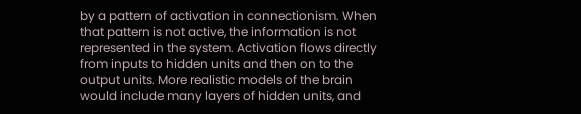by a pattern of activation in connectionism. When that pattern is not active, the information is not represented in the system. Activation flows directly from inputs to hidden units and then on to the output units. More realistic models of the brain would include many layers of hidden units, and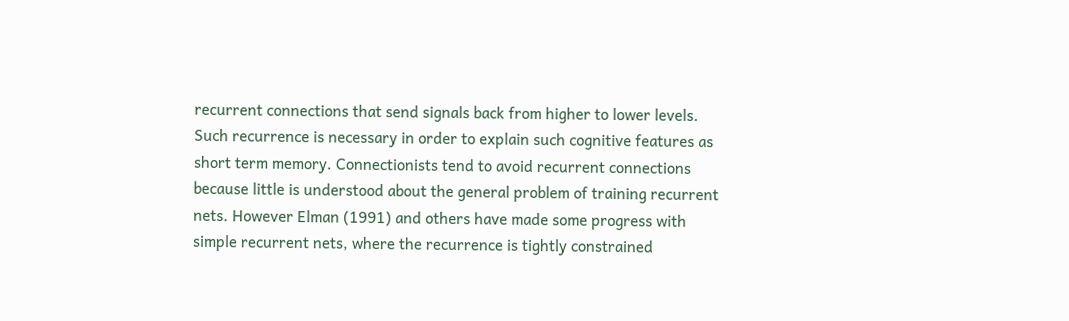recurrent connections that send signals back from higher to lower levels. Such recurrence is necessary in order to explain such cognitive features as short term memory. Connectionists tend to avoid recurrent connections because little is understood about the general problem of training recurrent nets. However Elman (1991) and others have made some progress with simple recurrent nets, where the recurrence is tightly constrained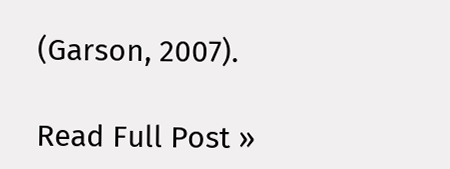(Garson, 2007).

Read Full Post »